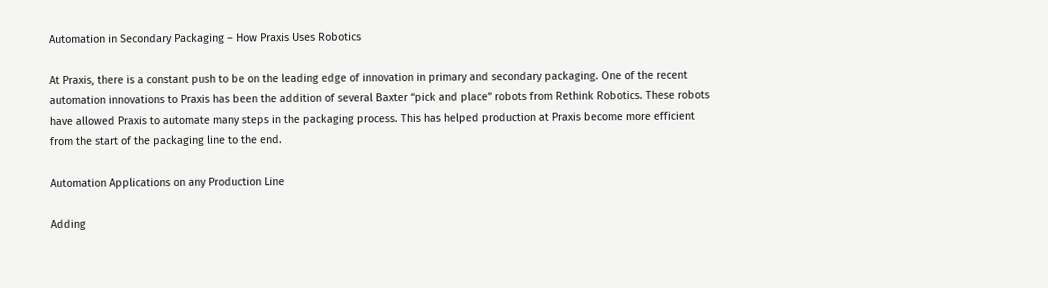Automation in Secondary Packaging – How Praxis Uses Robotics

At Praxis, there is a constant push to be on the leading edge of innovation in primary and secondary packaging. One of the recent automation innovations to Praxis has been the addition of several Baxter “pick and place” robots from Rethink Robotics. These robots have allowed Praxis to automate many steps in the packaging process. This has helped production at Praxis become more efficient from the start of the packaging line to the end.

Automation Applications on any Production Line

Adding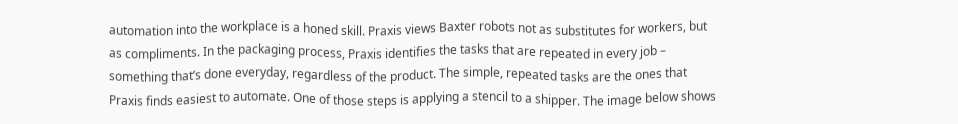automation into the workplace is a honed skill. Praxis views Baxter robots not as substitutes for workers, but as compliments. In the packaging process, Praxis identifies the tasks that are repeated in every job – something that’s done everyday, regardless of the product. The simple, repeated tasks are the ones that Praxis finds easiest to automate. One of those steps is applying a stencil to a shipper. The image below shows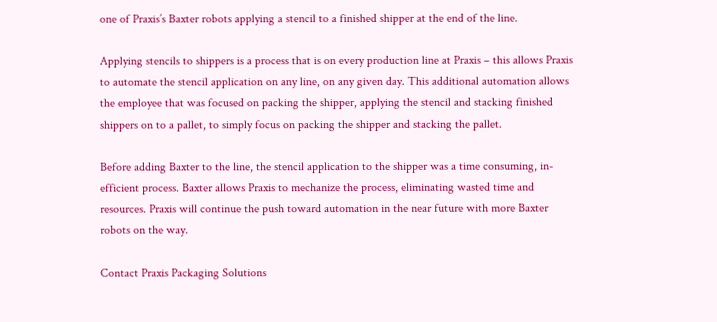one of Praxis’s Baxter robots applying a stencil to a finished shipper at the end of the line.

Applying stencils to shippers is a process that is on every production line at Praxis – this allows Praxis to automate the stencil application on any line, on any given day. This additional automation allows the employee that was focused on packing the shipper, applying the stencil and stacking finished shippers on to a pallet, to simply focus on packing the shipper and stacking the pallet.

Before adding Baxter to the line, the stencil application to the shipper was a time consuming, in-efficient process. Baxter allows Praxis to mechanize the process, eliminating wasted time and resources. Praxis will continue the push toward automation in the near future with more Baxter robots on the way.

Contact Praxis Packaging Solutions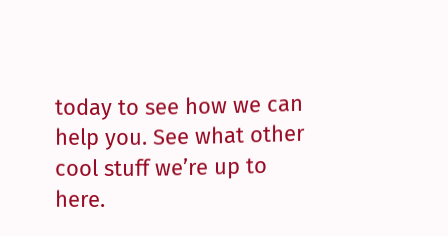today to see how we can help you. See what other cool stuff we’re up to here.